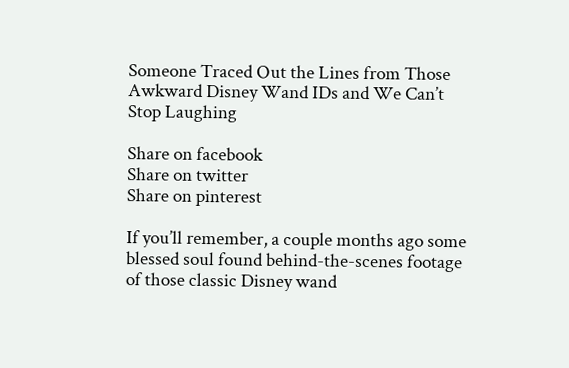Someone Traced Out the Lines from Those Awkward Disney Wand IDs and We Can’t Stop Laughing

Share on facebook
Share on twitter
Share on pinterest

If you’ll remember, a couple months ago some blessed soul found behind-the-scenes footage of those classic Disney wand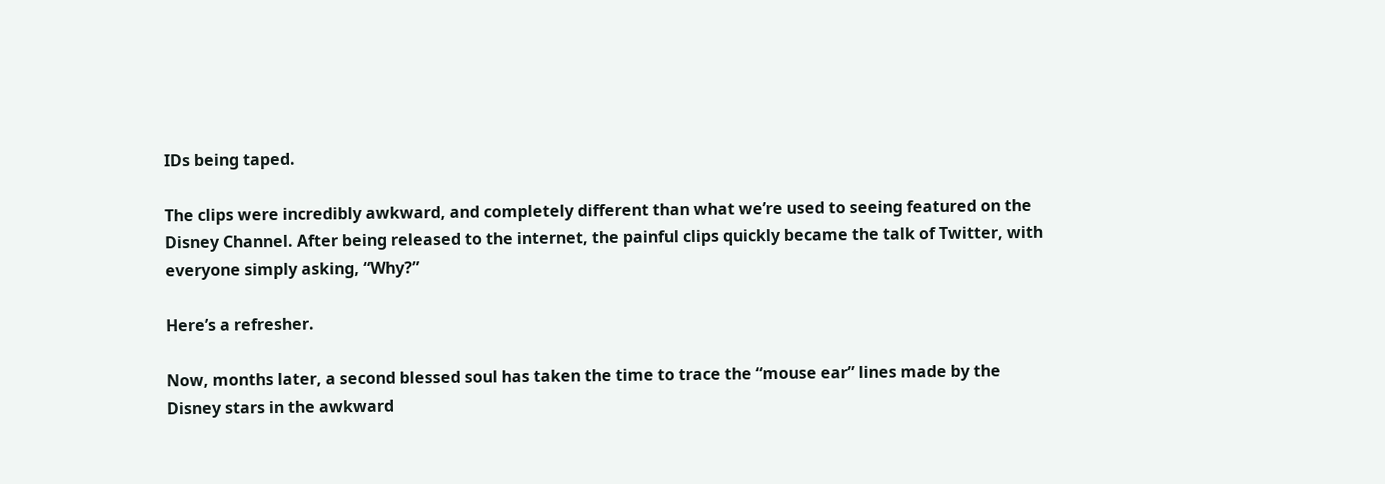IDs being taped.

The clips were incredibly awkward, and completely different than what we’re used to seeing featured on the Disney Channel. After being released to the internet, the painful clips quickly became the talk of Twitter, with everyone simply asking, “Why?”

Here’s a refresher.

Now, months later, a second blessed soul has taken the time to trace the “mouse ear” lines made by the Disney stars in the awkward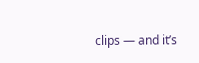clips — and it’s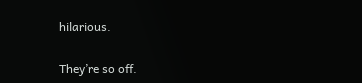hilarious.

They’re so off.